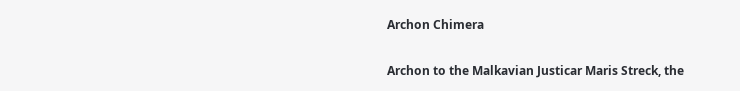Archon Chimera

Archon to the Malkavian Justicar Maris Streck, the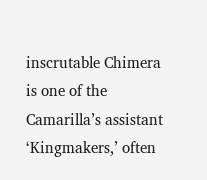inscrutable Chimera is one of the Camarilla’s assistant ‘Kingmakers,’ often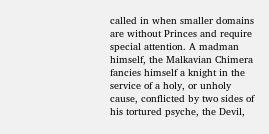called in when smaller domains are without Princes and require special attention. A madman himself, the Malkavian Chimera fancies himself a knight in the service of a holy, or unholy cause, conflicted by two sides of his tortured psyche, the Devil,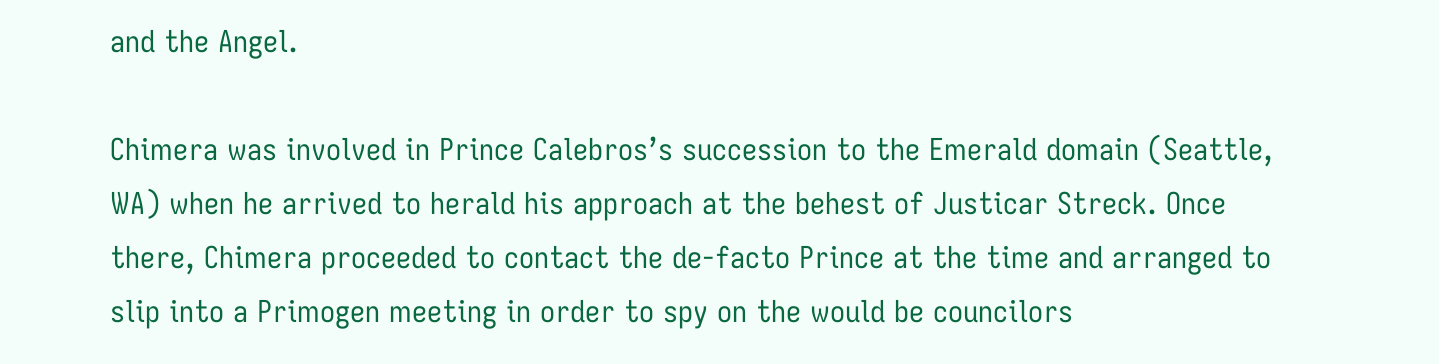and the Angel.

Chimera was involved in Prince Calebros’s succession to the Emerald domain (Seattle, WA) when he arrived to herald his approach at the behest of Justicar Streck. Once there, Chimera proceeded to contact the de-facto Prince at the time and arranged to slip into a Primogen meeting in order to spy on the would be councilors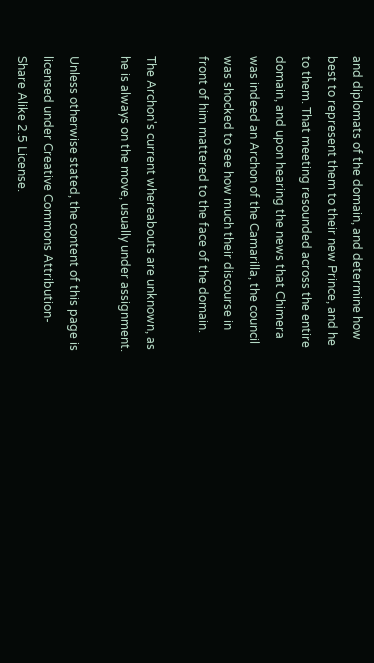and diplomats of the domain, and determine how best to represent them to their new Prince, and he to them. That meeting resounded across the entire domain, and upon hearing the news that Chimera was indeed an Archon of the Camarilla, the council was shocked to see how much their discourse in front of him mattered to the face of the domain.

The Archon's current whereabouts are unknown, as he is always on the move, usually under assignment.

Unless otherwise stated, the content of this page is licensed under Creative Commons Attribution-Share Alike 2.5 License.